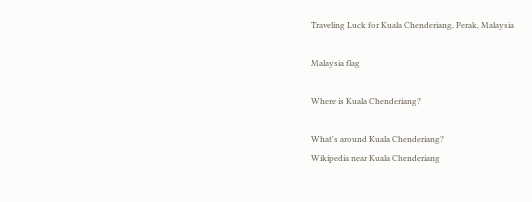Traveling Luck for Kuala Chenderiang, Perak, Malaysia

Malaysia flag

Where is Kuala Chenderiang?

What's around Kuala Chenderiang?
Wikipedia near Kuala Chenderiang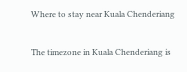Where to stay near Kuala Chenderiang

The timezone in Kuala Chenderiang is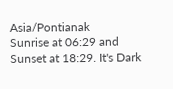Asia/Pontianak
Sunrise at 06:29 and Sunset at 18:29. It's Dark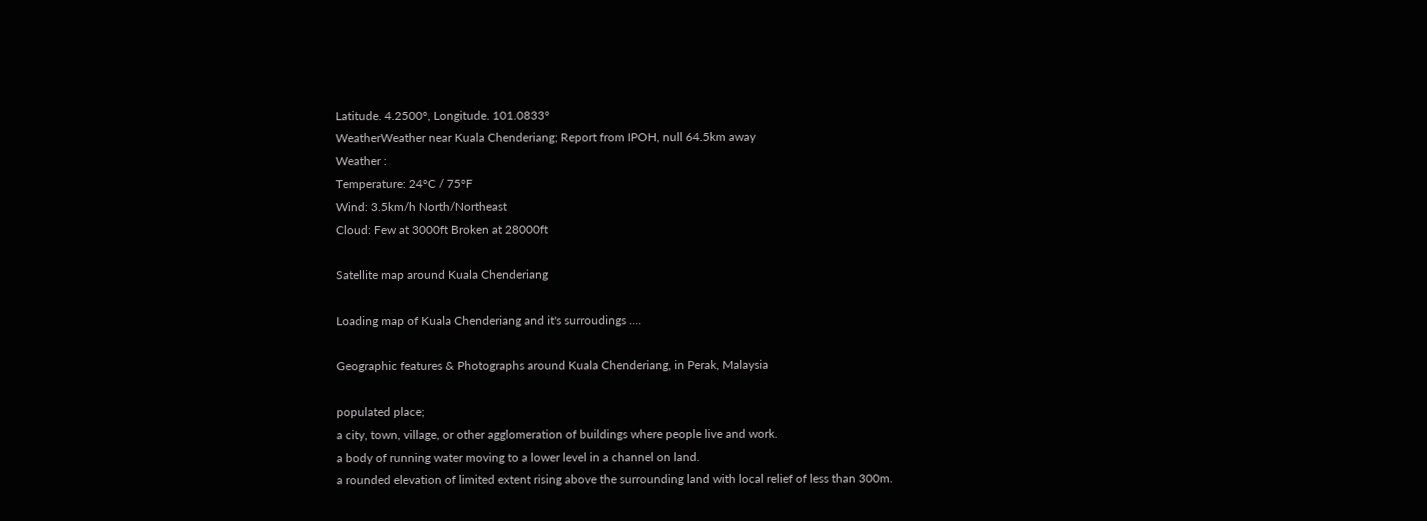Latitude. 4.2500°, Longitude. 101.0833°
WeatherWeather near Kuala Chenderiang; Report from IPOH, null 64.5km away
Weather :
Temperature: 24°C / 75°F
Wind: 3.5km/h North/Northeast
Cloud: Few at 3000ft Broken at 28000ft

Satellite map around Kuala Chenderiang

Loading map of Kuala Chenderiang and it's surroudings ....

Geographic features & Photographs around Kuala Chenderiang, in Perak, Malaysia

populated place;
a city, town, village, or other agglomeration of buildings where people live and work.
a body of running water moving to a lower level in a channel on land.
a rounded elevation of limited extent rising above the surrounding land with local relief of less than 300m.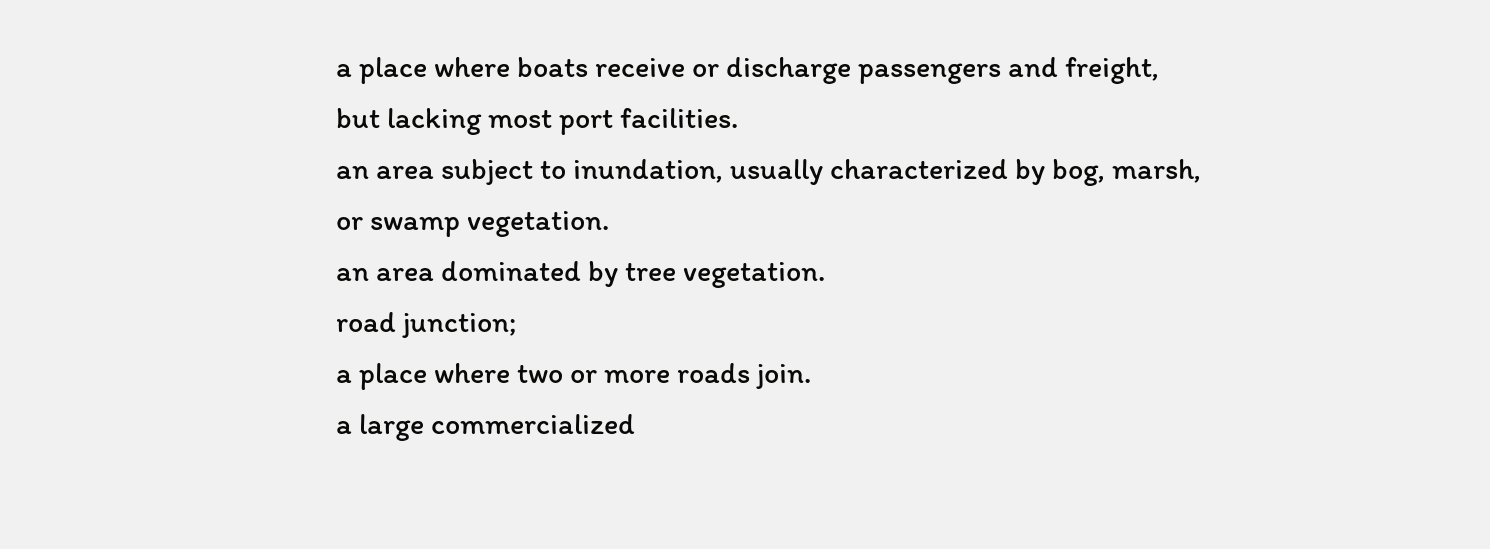a place where boats receive or discharge passengers and freight, but lacking most port facilities.
an area subject to inundation, usually characterized by bog, marsh, or swamp vegetation.
an area dominated by tree vegetation.
road junction;
a place where two or more roads join.
a large commercialized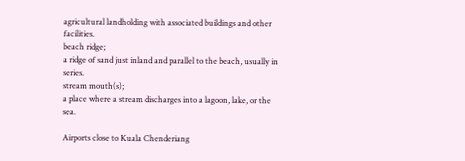agricultural landholding with associated buildings and other facilities.
beach ridge;
a ridge of sand just inland and parallel to the beach, usually in series.
stream mouth(s);
a place where a stream discharges into a lagoon, lake, or the sea.

Airports close to Kuala Chenderiang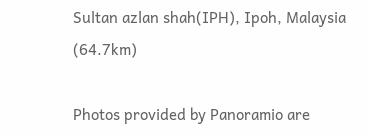Sultan azlan shah(IPH), Ipoh, Malaysia (64.7km)

Photos provided by Panoramio are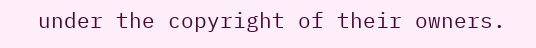under the copyright of their owners.